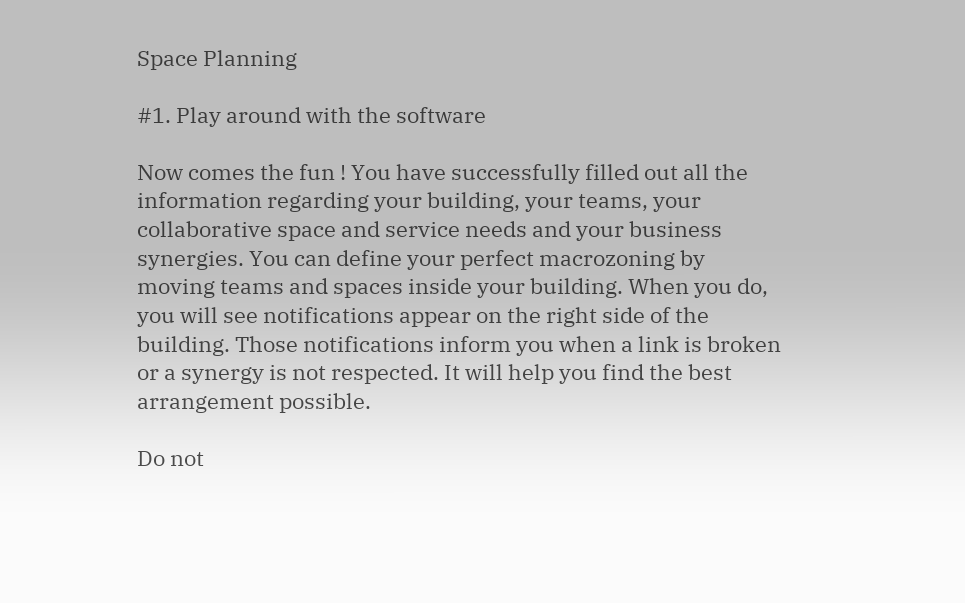Space Planning

#1. Play around with the software

Now comes the fun ! You have successfully filled out all the information regarding your building, your teams, your collaborative space and service needs and your business synergies. You can define your perfect macrozoning by moving teams and spaces inside your building. When you do, you will see notifications appear on the right side of the building. Those notifications inform you when a link is broken or a synergy is not respected. It will help you find the best arrangement possible.

Do not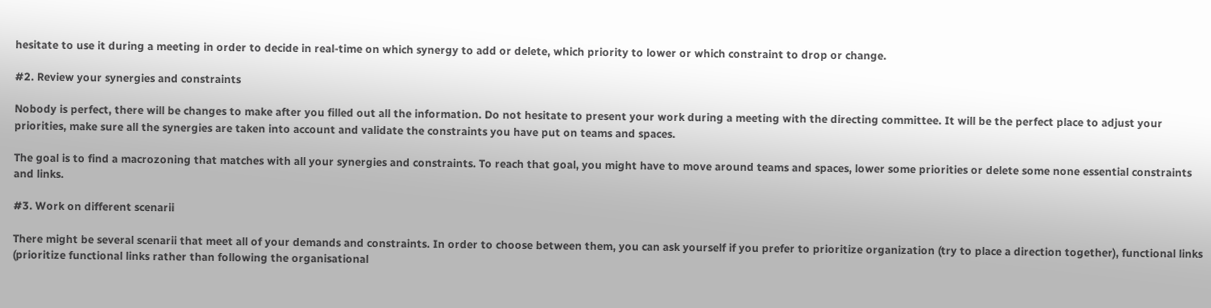hesitate to use it during a meeting in order to decide in real-time on which synergy to add or delete, which priority to lower or which constraint to drop or change.

#2. Review your synergies and constraints

Nobody is perfect, there will be changes to make after you filled out all the information. Do not hesitate to present your work during a meeting with the directing committee. It will be the perfect place to adjust your priorities, make sure all the synergies are taken into account and validate the constraints you have put on teams and spaces.

The goal is to find a macrozoning that matches with all your synergies and constraints. To reach that goal, you might have to move around teams and spaces, lower some priorities or delete some none essential constraints and links.

#3. Work on different scenarii

There might be several scenarii that meet all of your demands and constraints. In order to choose between them, you can ask yourself if you prefer to prioritize organization (try to place a direction together), functional links (prioritize functional links rather than following the organisational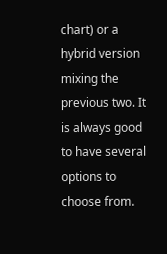chart) or a hybrid version mixing the previous two. It is always good to have several options to choose from.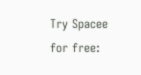Try Spacee for free: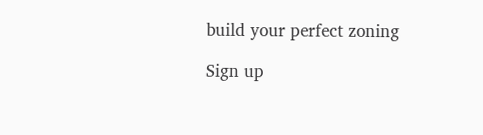build your perfect zoning

Sign up